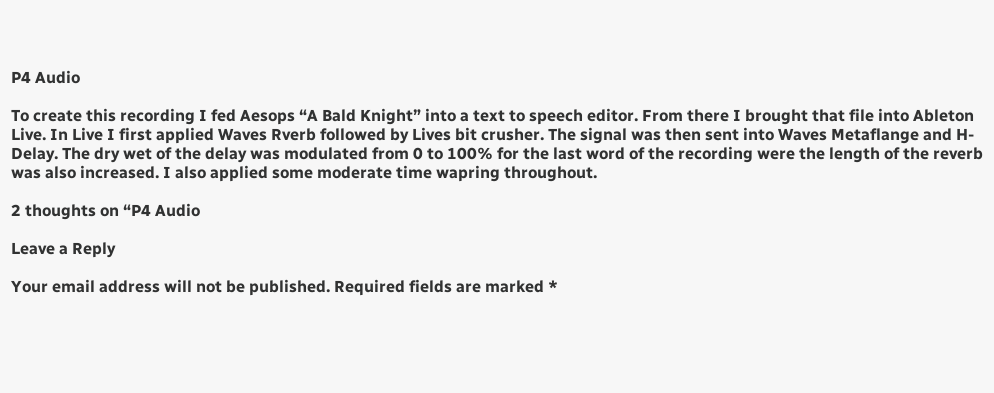P4 Audio

To create this recording I fed Aesops “A Bald Knight” into a text to speech editor. From there I brought that file into Ableton Live. In Live I first applied Waves Rverb followed by Lives bit crusher. The signal was then sent into Waves Metaflange and H-Delay. The dry wet of the delay was modulated from 0 to 100% for the last word of the recording were the length of the reverb was also increased. I also applied some moderate time wapring throughout.

2 thoughts on “P4 Audio

Leave a Reply

Your email address will not be published. Required fields are marked *